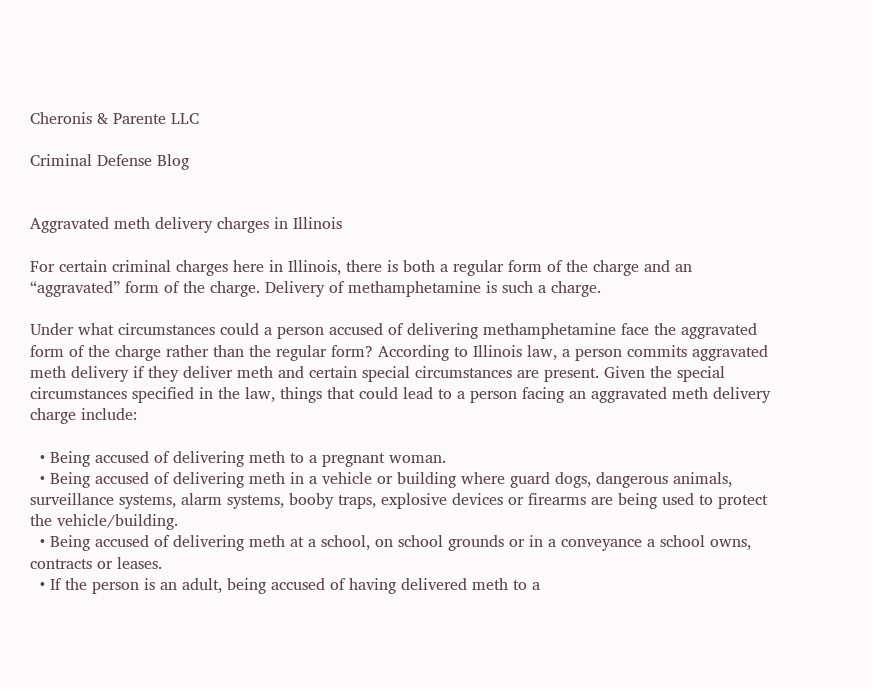Cheronis & Parente LLC

Criminal Defense Blog


Aggravated meth delivery charges in Illinois

For certain criminal charges here in Illinois, there is both a regular form of the charge and an “aggravated” form of the charge. Delivery of methamphetamine is such a charge.

Under what circumstances could a person accused of delivering methamphetamine face the aggravated form of the charge rather than the regular form? According to Illinois law, a person commits aggravated meth delivery if they deliver meth and certain special circumstances are present. Given the special circumstances specified in the law, things that could lead to a person facing an aggravated meth delivery charge include:

  • Being accused of delivering meth to a pregnant woman.
  • Being accused of delivering meth in a vehicle or building where guard dogs, dangerous animals, surveillance systems, alarm systems, booby traps, explosive devices or firearms are being used to protect the vehicle/building.
  • Being accused of delivering meth at a school, on school grounds or in a conveyance a school owns, contracts or leases.
  • If the person is an adult, being accused of having delivered meth to a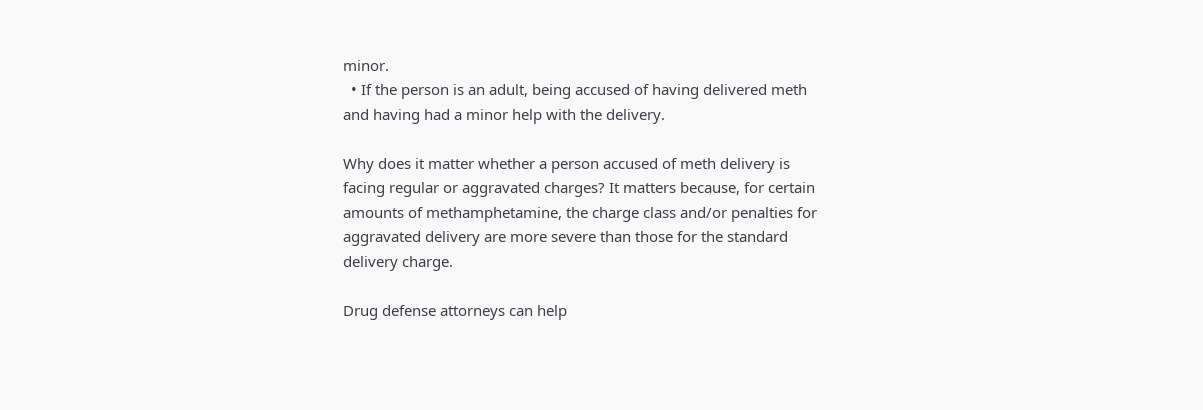minor.
  • If the person is an adult, being accused of having delivered meth and having had a minor help with the delivery.

Why does it matter whether a person accused of meth delivery is facing regular or aggravated charges? It matters because, for certain amounts of methamphetamine, the charge class and/or penalties for aggravated delivery are more severe than those for the standard delivery charge.

Drug defense attorneys can help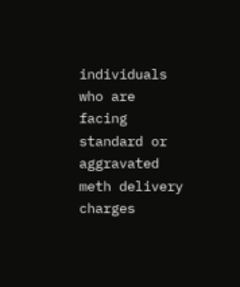individuals who are facing standard or aggravated meth delivery charges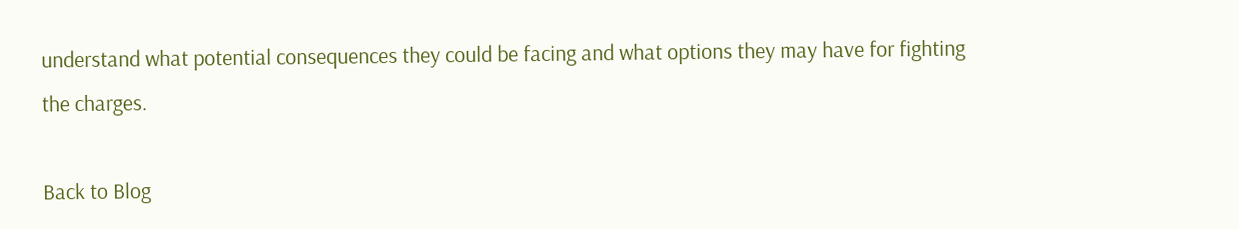understand what potential consequences they could be facing and what options they may have for fighting the charges.

Back to Blog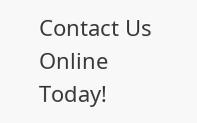Contact Us Online Today!